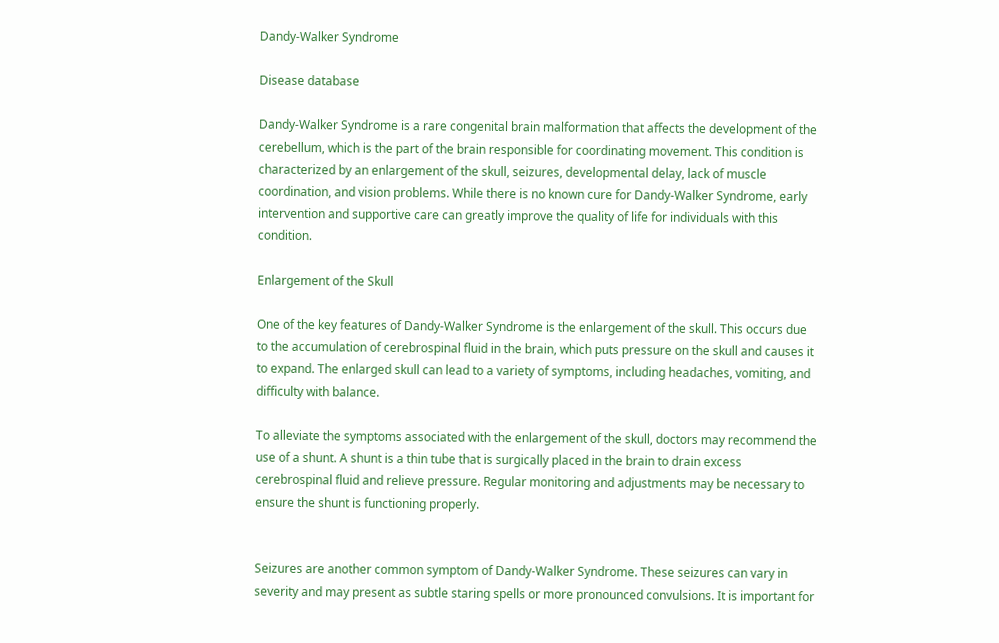Dandy-Walker Syndrome

Disease database

Dandy-Walker Syndrome is a rare congenital brain malformation that affects the development of the cerebellum, which is the part of the brain responsible for coordinating movement. This condition is characterized by an enlargement of the skull, seizures, developmental delay, lack of muscle coordination, and vision problems. While there is no known cure for Dandy-Walker Syndrome, early intervention and supportive care can greatly improve the quality of life for individuals with this condition.

Enlargement of the Skull

One of the key features of Dandy-Walker Syndrome is the enlargement of the skull. This occurs due to the accumulation of cerebrospinal fluid in the brain, which puts pressure on the skull and causes it to expand. The enlarged skull can lead to a variety of symptoms, including headaches, vomiting, and difficulty with balance.

To alleviate the symptoms associated with the enlargement of the skull, doctors may recommend the use of a shunt. A shunt is a thin tube that is surgically placed in the brain to drain excess cerebrospinal fluid and relieve pressure. Regular monitoring and adjustments may be necessary to ensure the shunt is functioning properly.


Seizures are another common symptom of Dandy-Walker Syndrome. These seizures can vary in severity and may present as subtle staring spells or more pronounced convulsions. It is important for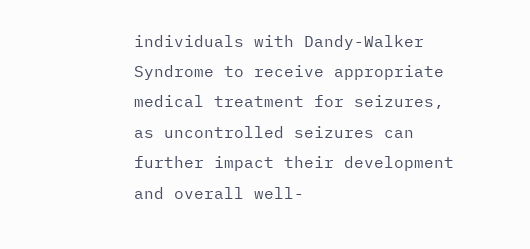individuals with Dandy-Walker Syndrome to receive appropriate medical treatment for seizures, as uncontrolled seizures can further impact their development and overall well-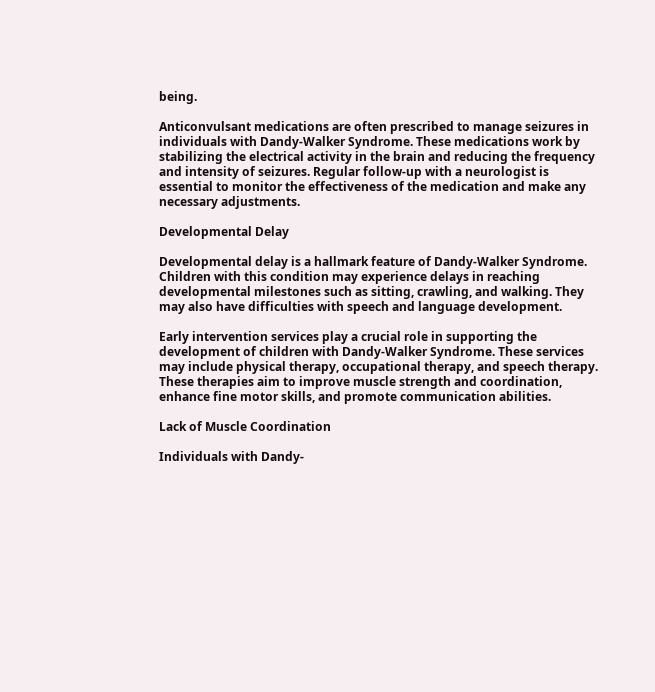being.

Anticonvulsant medications are often prescribed to manage seizures in individuals with Dandy-Walker Syndrome. These medications work by stabilizing the electrical activity in the brain and reducing the frequency and intensity of seizures. Regular follow-up with a neurologist is essential to monitor the effectiveness of the medication and make any necessary adjustments.

Developmental Delay

Developmental delay is a hallmark feature of Dandy-Walker Syndrome. Children with this condition may experience delays in reaching developmental milestones such as sitting, crawling, and walking. They may also have difficulties with speech and language development.

Early intervention services play a crucial role in supporting the development of children with Dandy-Walker Syndrome. These services may include physical therapy, occupational therapy, and speech therapy. These therapies aim to improve muscle strength and coordination, enhance fine motor skills, and promote communication abilities.

Lack of Muscle Coordination

Individuals with Dandy-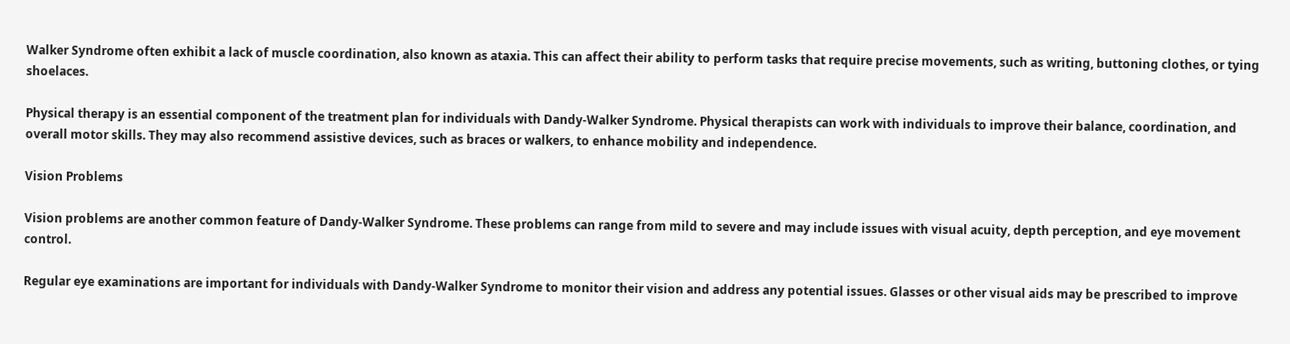Walker Syndrome often exhibit a lack of muscle coordination, also known as ataxia. This can affect their ability to perform tasks that require precise movements, such as writing, buttoning clothes, or tying shoelaces.

Physical therapy is an essential component of the treatment plan for individuals with Dandy-Walker Syndrome. Physical therapists can work with individuals to improve their balance, coordination, and overall motor skills. They may also recommend assistive devices, such as braces or walkers, to enhance mobility and independence.

Vision Problems

Vision problems are another common feature of Dandy-Walker Syndrome. These problems can range from mild to severe and may include issues with visual acuity, depth perception, and eye movement control.

Regular eye examinations are important for individuals with Dandy-Walker Syndrome to monitor their vision and address any potential issues. Glasses or other visual aids may be prescribed to improve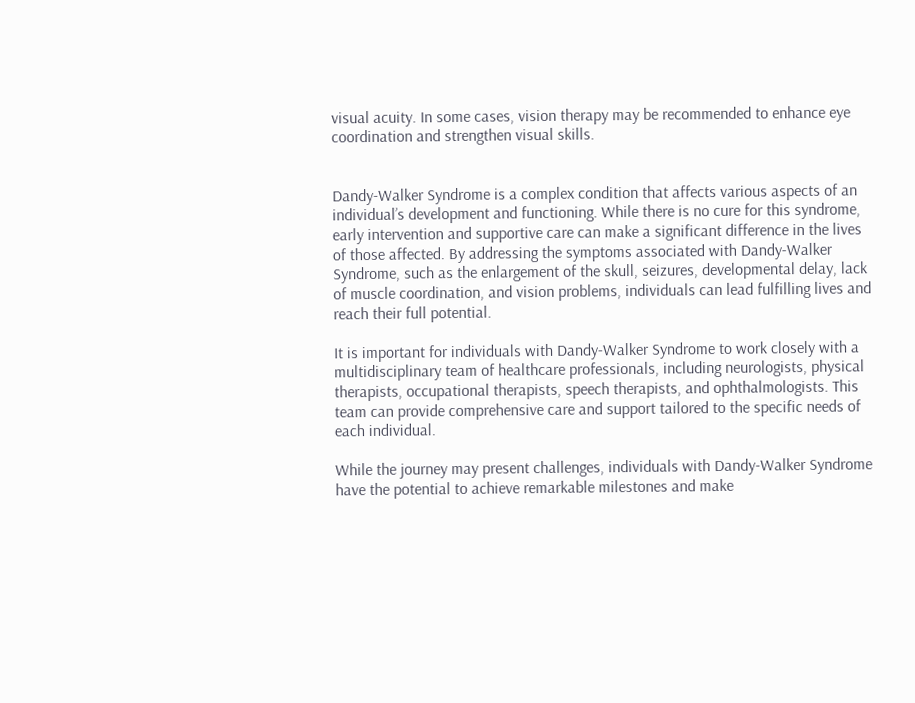visual acuity. In some cases, vision therapy may be recommended to enhance eye coordination and strengthen visual skills.


Dandy-Walker Syndrome is a complex condition that affects various aspects of an individual’s development and functioning. While there is no cure for this syndrome, early intervention and supportive care can make a significant difference in the lives of those affected. By addressing the symptoms associated with Dandy-Walker Syndrome, such as the enlargement of the skull, seizures, developmental delay, lack of muscle coordination, and vision problems, individuals can lead fulfilling lives and reach their full potential.

It is important for individuals with Dandy-Walker Syndrome to work closely with a multidisciplinary team of healthcare professionals, including neurologists, physical therapists, occupational therapists, speech therapists, and ophthalmologists. This team can provide comprehensive care and support tailored to the specific needs of each individual.

While the journey may present challenges, individuals with Dandy-Walker Syndrome have the potential to achieve remarkable milestones and make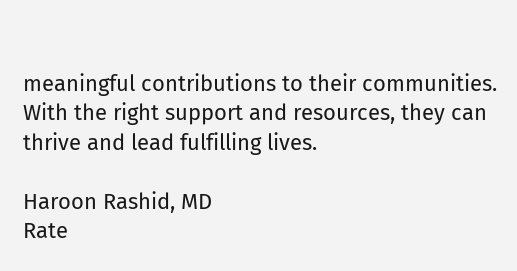meaningful contributions to their communities. With the right support and resources, they can thrive and lead fulfilling lives.

Haroon Rashid, MD
Rate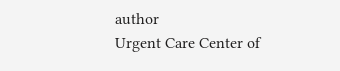author
Urgent Care Center of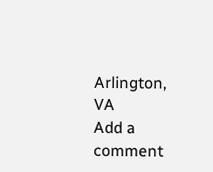Arlington, VA
Add a comment